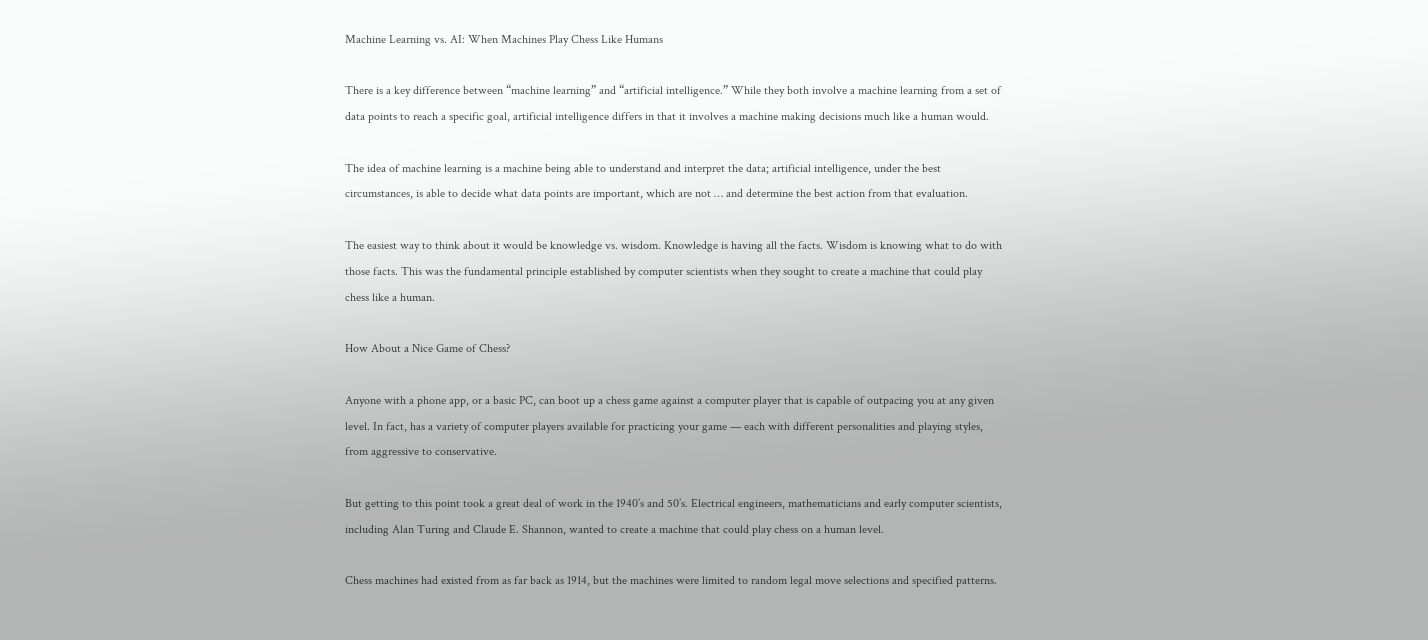Machine Learning vs. AI: When Machines Play Chess Like Humans

There is a key difference between “machine learning” and “artificial intelligence.” While they both involve a machine learning from a set of data points to reach a specific goal, artificial intelligence differs in that it involves a machine making decisions much like a human would.

The idea of machine learning is a machine being able to understand and interpret the data; artificial intelligence, under the best circumstances, is able to decide what data points are important, which are not … and determine the best action from that evaluation.

The easiest way to think about it would be knowledge vs. wisdom. Knowledge is having all the facts. Wisdom is knowing what to do with those facts. This was the fundamental principle established by computer scientists when they sought to create a machine that could play chess like a human.

How About a Nice Game of Chess?

Anyone with a phone app, or a basic PC, can boot up a chess game against a computer player that is capable of outpacing you at any given level. In fact, has a variety of computer players available for practicing your game — each with different personalities and playing styles, from aggressive to conservative.

But getting to this point took a great deal of work in the 1940’s and 50’s. Electrical engineers, mathematicians and early computer scientists, including Alan Turing and Claude E. Shannon, wanted to create a machine that could play chess on a human level.

Chess machines had existed from as far back as 1914, but the machines were limited to random legal move selections and specified patterns.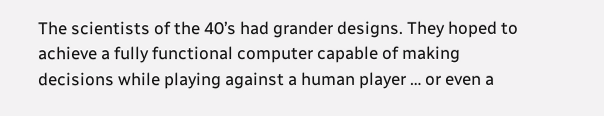The scientists of the 40’s had grander designs. They hoped to achieve a fully functional computer capable of making decisions while playing against a human player … or even a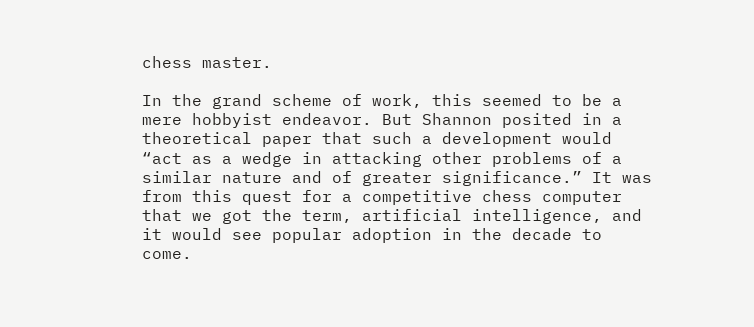chess master.

In the grand scheme of work, this seemed to be a mere hobbyist endeavor. But Shannon posited in a theoretical paper that such a development would “act as a wedge in attacking other problems of a similar nature and of greater significance.” It was from this quest for a competitive chess computer that we got the term, artificial intelligence, and it would see popular adoption in the decade to come.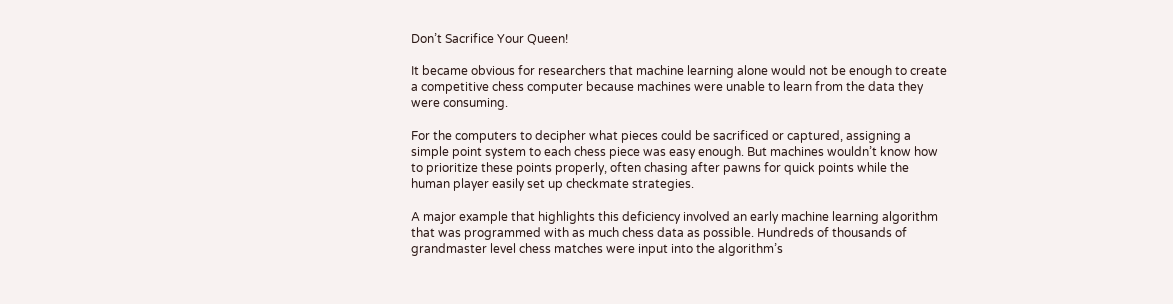Don’t Sacrifice Your Queen!

It became obvious for researchers that machine learning alone would not be enough to create a competitive chess computer because machines were unable to learn from the data they were consuming.

For the computers to decipher what pieces could be sacrificed or captured, assigning a simple point system to each chess piece was easy enough. But machines wouldn’t know how to prioritize these points properly, often chasing after pawns for quick points while the human player easily set up checkmate strategies.

A major example that highlights this deficiency involved an early machine learning algorithm that was programmed with as much chess data as possible. Hundreds of thousands of grandmaster level chess matches were input into the algorithm’s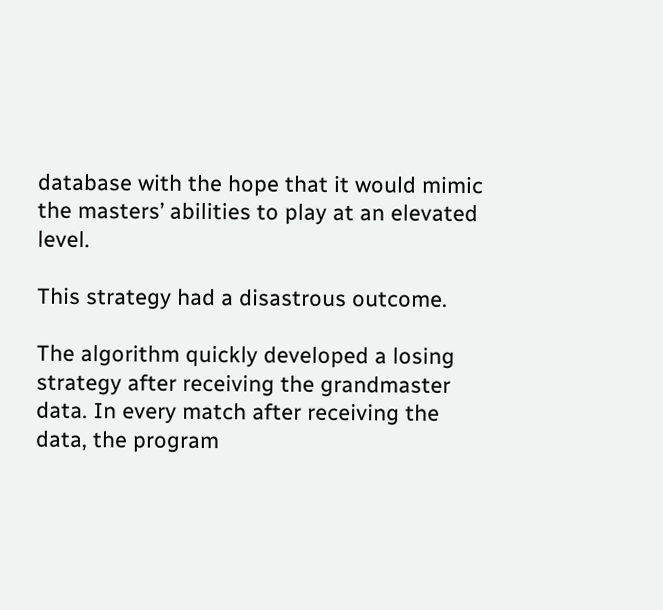database with the hope that it would mimic the masters’ abilities to play at an elevated level.

This strategy had a disastrous outcome.

The algorithm quickly developed a losing strategy after receiving the grandmaster data. In every match after receiving the data, the program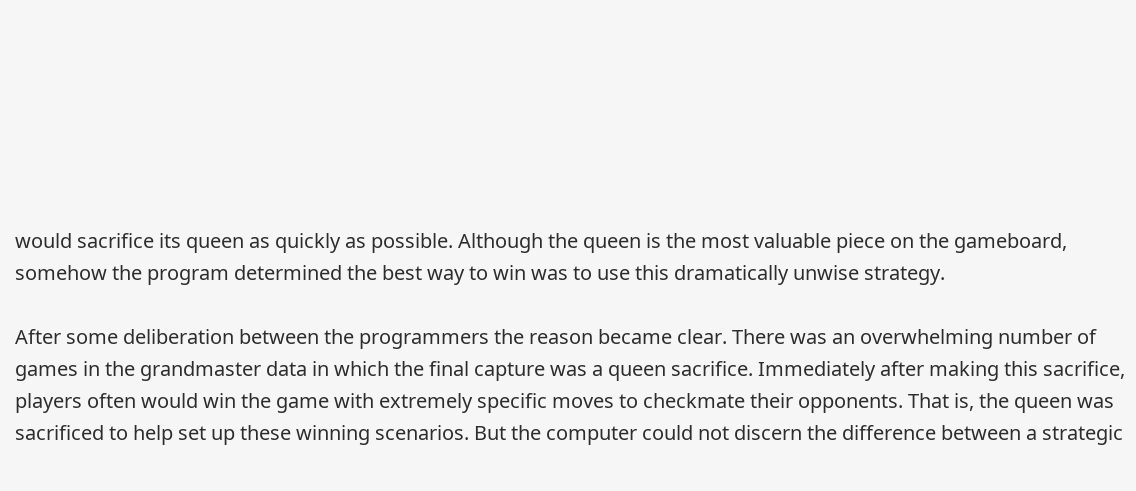would sacrifice its queen as quickly as possible. Although the queen is the most valuable piece on the gameboard, somehow the program determined the best way to win was to use this dramatically unwise strategy.

After some deliberation between the programmers the reason became clear. There was an overwhelming number of games in the grandmaster data in which the final capture was a queen sacrifice. Immediately after making this sacrifice, players often would win the game with extremely specific moves to checkmate their opponents. That is, the queen was sacrificed to help set up these winning scenarios. But the computer could not discern the difference between a strategic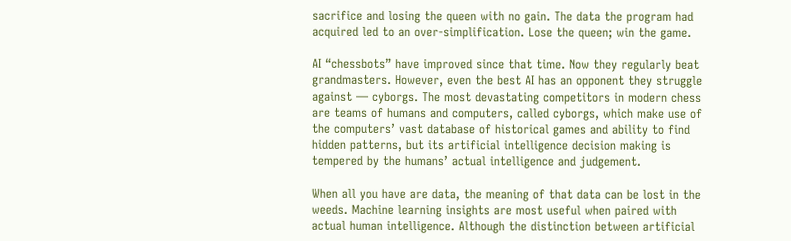sacrifice and losing the queen with no gain. The data the program had acquired led to an over-simplification. Lose the queen; win the game.

AI “chessbots” have improved since that time. Now they regularly beat grandmasters. However, even the best AI has an opponent they struggle against — cyborgs. The most devastating competitors in modern chess are teams of humans and computers, called cyborgs, which make use of the computers’ vast database of historical games and ability to find hidden patterns, but its artificial intelligence decision making is tempered by the humans’ actual intelligence and judgement.

When all you have are data, the meaning of that data can be lost in the weeds. Machine learning insights are most useful when paired with actual human intelligence. Although the distinction between artificial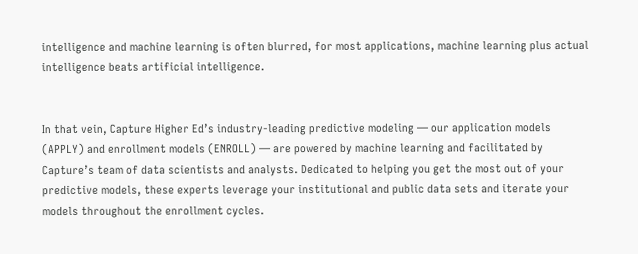intelligence and machine learning is often blurred, for most applications, machine learning plus actual intelligence beats artificial intelligence.


In that vein, Capture Higher Ed’s industry-leading predictive modeling — our application models (APPLY) and enrollment models (ENROLL) — are powered by machine learning and facilitated by Capture’s team of data scientists and analysts. Dedicated to helping you get the most out of your predictive models, these experts leverage your institutional and public data sets and iterate your models throughout the enrollment cycles.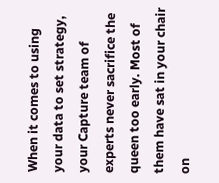When it comes to using your data to set strategy, your Capture team of experts never sacrifice the queen too early. Most of them have sat in your chair on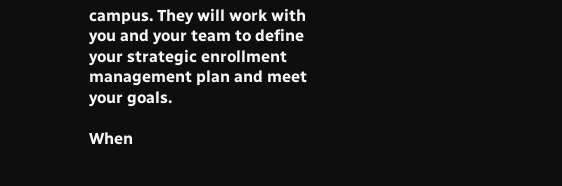campus. They will work with you and your team to define your strategic enrollment management plan and meet your goals.

When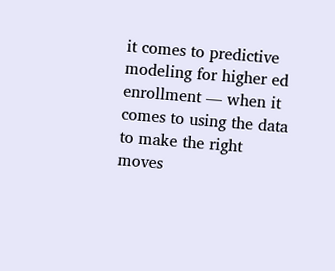it comes to predictive modeling for higher ed enrollment — when it comes to using the data to make the right moves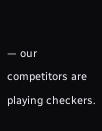— our competitors are playing checkers.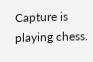Capture is playing chess.